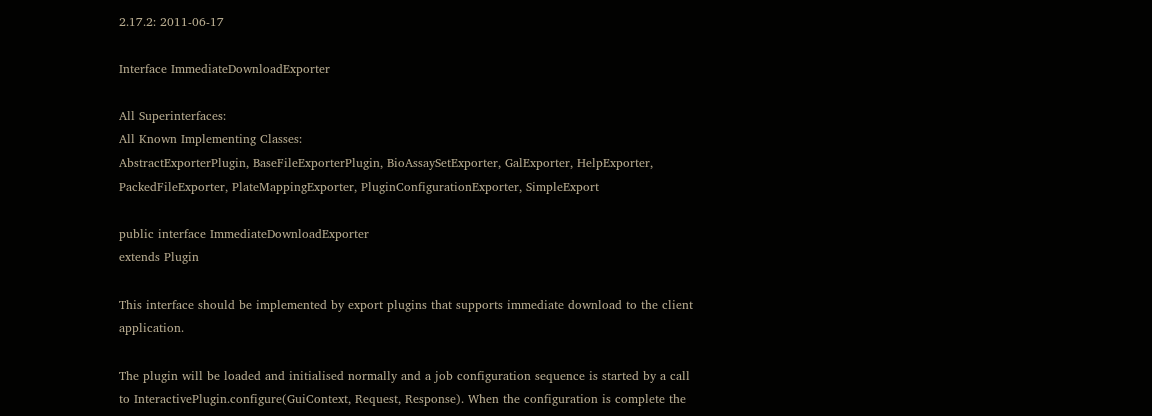2.17.2: 2011-06-17

Interface ImmediateDownloadExporter

All Superinterfaces:
All Known Implementing Classes:
AbstractExporterPlugin, BaseFileExporterPlugin, BioAssaySetExporter, GalExporter, HelpExporter, PackedFileExporter, PlateMappingExporter, PluginConfigurationExporter, SimpleExport

public interface ImmediateDownloadExporter
extends Plugin

This interface should be implemented by export plugins that supports immediate download to the client application.

The plugin will be loaded and initialised normally and a job configuration sequence is started by a call to InteractivePlugin.configure(GuiContext, Request, Response). When the configuration is complete the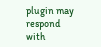plugin may respond with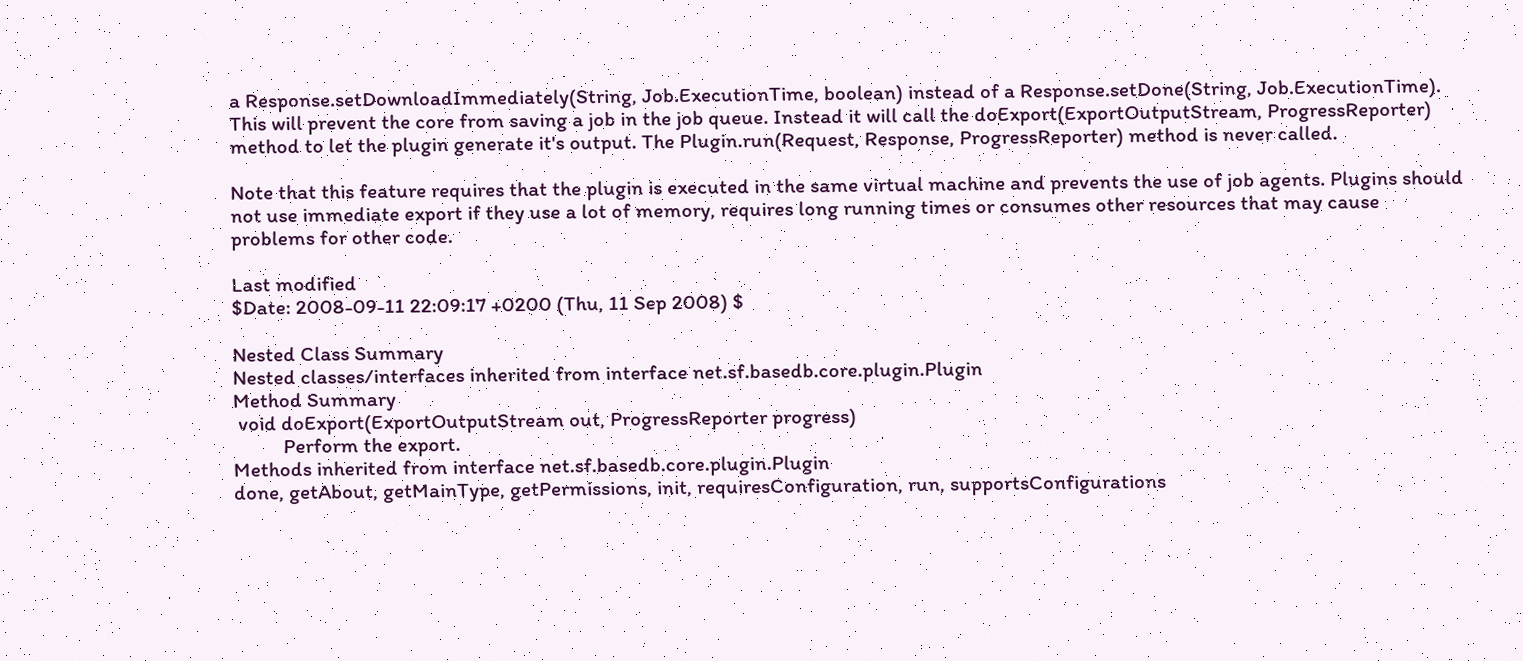a Response.setDownloadImmediately(String, Job.ExecutionTime, boolean) instead of a Response.setDone(String, Job.ExecutionTime). This will prevent the core from saving a job in the job queue. Instead it will call the doExport(ExportOutputStream, ProgressReporter) method to let the plugin generate it's output. The Plugin.run(Request, Response, ProgressReporter) method is never called.

Note that this feature requires that the plugin is executed in the same virtual machine and prevents the use of job agents. Plugins should not use immediate export if they use a lot of memory, requires long running times or consumes other resources that may cause problems for other code.

Last modified
$Date: 2008-09-11 22:09:17 +0200 (Thu, 11 Sep 2008) $

Nested Class Summary
Nested classes/interfaces inherited from interface net.sf.basedb.core.plugin.Plugin
Method Summary
 void doExport(ExportOutputStream out, ProgressReporter progress)
          Perform the export.
Methods inherited from interface net.sf.basedb.core.plugin.Plugin
done, getAbout, getMainType, getPermissions, init, requiresConfiguration, run, supportsConfigurations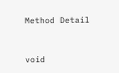Method Detail


void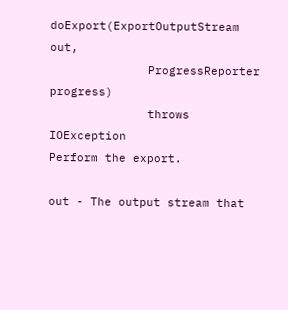doExport(ExportOutputStream out,
              ProgressReporter progress)
              throws IOException
Perform the export.

out - The output stream that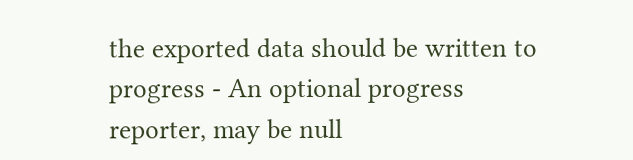the exported data should be written to
progress - An optional progress reporter, may be null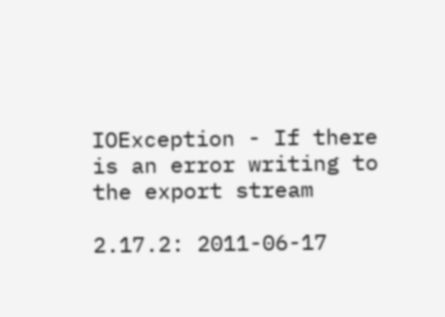IOException - If there is an error writing to the export stream

2.17.2: 2011-06-17